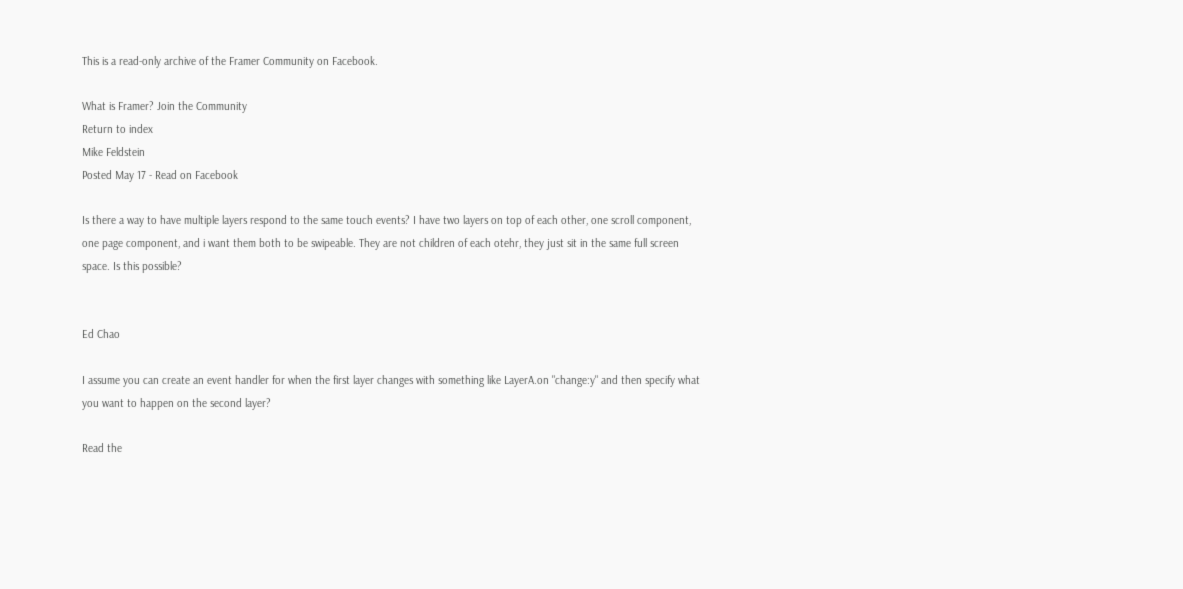This is a read-only archive of the Framer Community on Facebook.

What is Framer? Join the Community
Return to index
Mike Feldstein
Posted May 17 - Read on Facebook

Is there a way to have multiple layers respond to the same touch events? I have two layers on top of each other, one scroll component, one page component, and i want them both to be swipeable. They are not children of each otehr, they just sit in the same full screen space. Is this possible?


Ed Chao

I assume you can create an event handler for when the first layer changes with something like LayerA.on "change:y" and then specify what you want to happen on the second layer?

Read the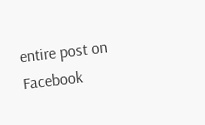entire post on Facebook